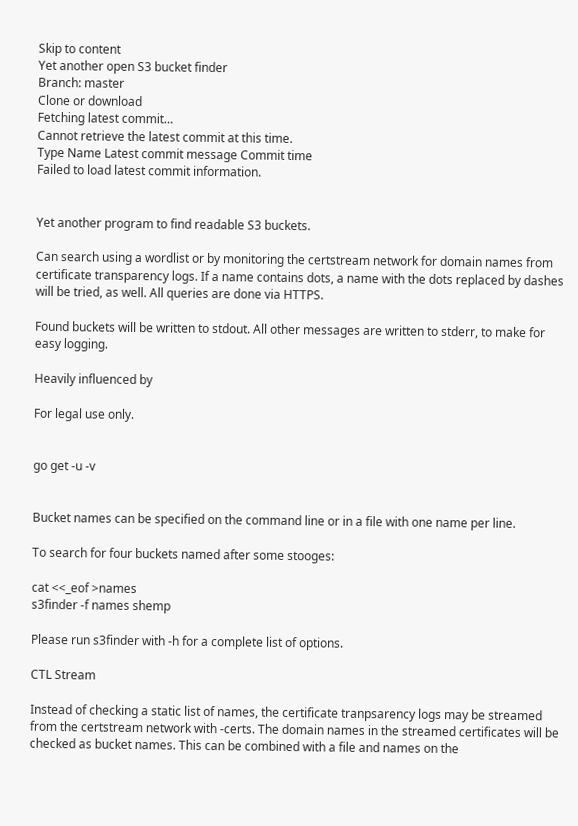Skip to content
Yet another open S3 bucket finder
Branch: master
Clone or download
Fetching latest commit…
Cannot retrieve the latest commit at this time.
Type Name Latest commit message Commit time
Failed to load latest commit information.


Yet another program to find readable S3 buckets.

Can search using a wordlist or by monitoring the certstream network for domain names from certificate transparency logs. If a name contains dots, a name with the dots replaced by dashes will be tried, as well. All queries are done via HTTPS.

Found buckets will be written to stdout. All other messages are written to stderr, to make for easy logging.

Heavily influenced by

For legal use only.


go get -u -v


Bucket names can be specified on the command line or in a file with one name per line.

To search for four buckets named after some stooges:

cat <<_eof >names
s3finder -f names shemp

Please run s3finder with -h for a complete list of options.

CTL Stream

Instead of checking a static list of names, the certificate tranpsarency logs may be streamed from the certstream network with -certs. The domain names in the streamed certificates will be checked as bucket names. This can be combined with a file and names on the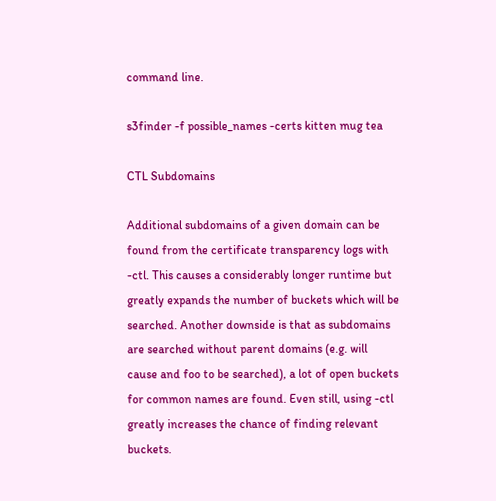command line.

s3finder -f possible_names -certs kitten mug tea

CTL Subdomains

Additional subdomains of a given domain can be found from the certificate transparency logs with -ctl. This causes a considerably longer runtime but greatly expands the number of buckets which will be searched. Another downside is that as subdomains are searched without parent domains (e.g. will cause and foo to be searched), a lot of open buckets for common names are found. Even still, using -ctl greatly increases the chance of finding relevant buckets.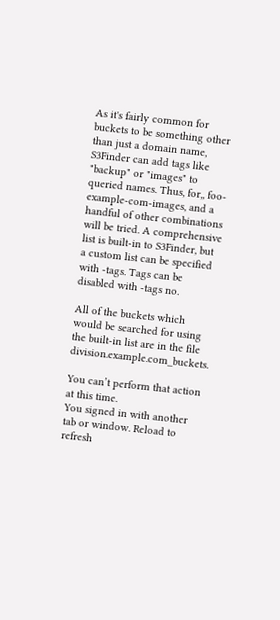As it's fairly common for buckets to be something other than just a domain name, S3Finder can add tags like "backup" or "images" to queried names. Thus, for,, foo-example-com-images, and a handful of other combinations will be tried. A comprehensive list is built-in to S3Finder, but a custom list can be specified with -tags. Tags can be disabled with -tags no.

All of the buckets which would be searched for using the built-in list are in the file division.example.com_buckets.

You can’t perform that action at this time.
You signed in with another tab or window. Reload to refresh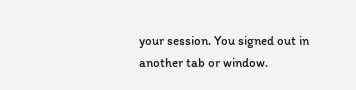your session. You signed out in another tab or window.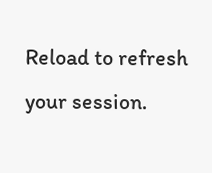Reload to refresh your session.